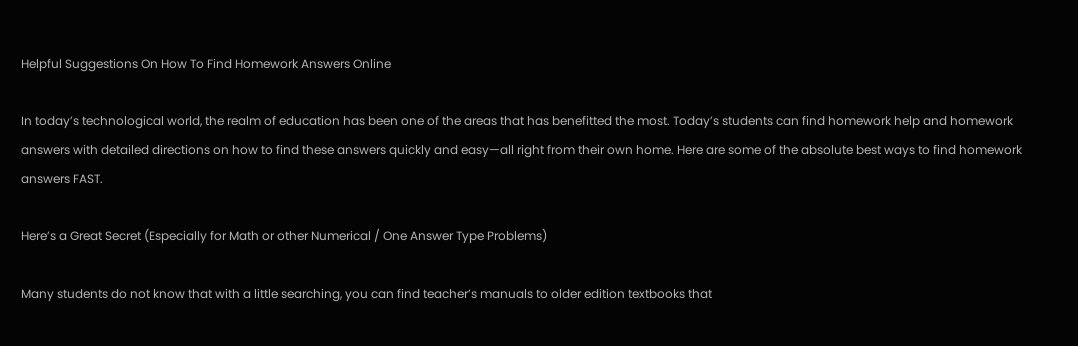Helpful Suggestions On How To Find Homework Answers Online

In today’s technological world, the realm of education has been one of the areas that has benefitted the most. Today’s students can find homework help and homework answers with detailed directions on how to find these answers quickly and easy—all right from their own home. Here are some of the absolute best ways to find homework answers FAST.

Here’s a Great Secret (Especially for Math or other Numerical / One Answer Type Problems)

Many students do not know that with a little searching, you can find teacher’s manuals to older edition textbooks that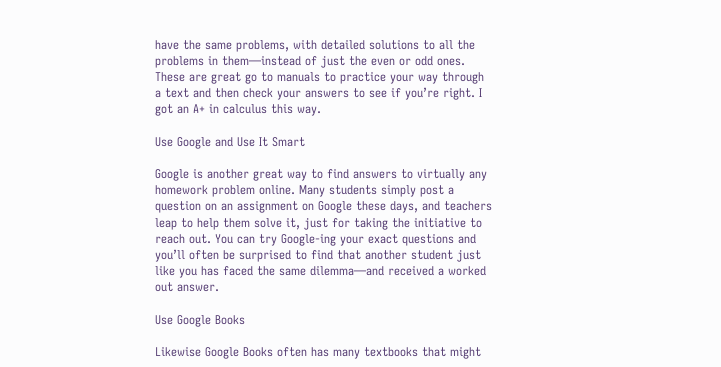have the same problems, with detailed solutions to all the problems in them—instead of just the even or odd ones. These are great go to manuals to practice your way through a text and then check your answers to see if you’re right. I got an A+ in calculus this way.

Use Google and Use It Smart

Google is another great way to find answers to virtually any homework problem online. Many students simply post a question on an assignment on Google these days, and teachers leap to help them solve it, just for taking the initiative to reach out. You can try Google-ing your exact questions and you’ll often be surprised to find that another student just like you has faced the same dilemma—and received a worked out answer.

Use Google Books

Likewise Google Books often has many textbooks that might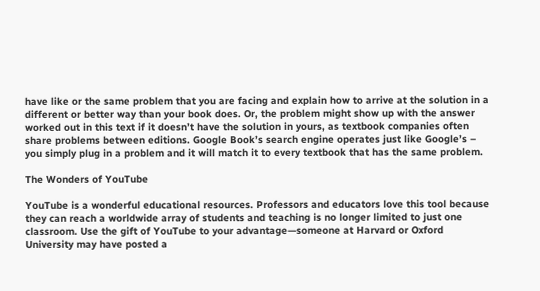have like or the same problem that you are facing and explain how to arrive at the solution in a different or better way than your book does. Or, the problem might show up with the answer worked out in this text if it doesn’t have the solution in yours, as textbook companies often share problems between editions. Google Book’s search engine operates just like Google’s – you simply plug in a problem and it will match it to every textbook that has the same problem.

The Wonders of YouTube

YouTube is a wonderful educational resources. Professors and educators love this tool because they can reach a worldwide array of students and teaching is no longer limited to just one classroom. Use the gift of YouTube to your advantage—someone at Harvard or Oxford University may have posted a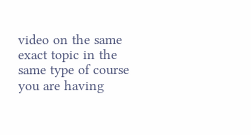video on the same exact topic in the same type of course you are having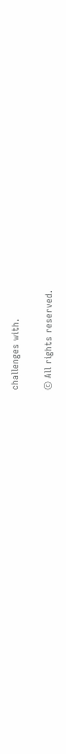challenges with.


© All rights reserved.